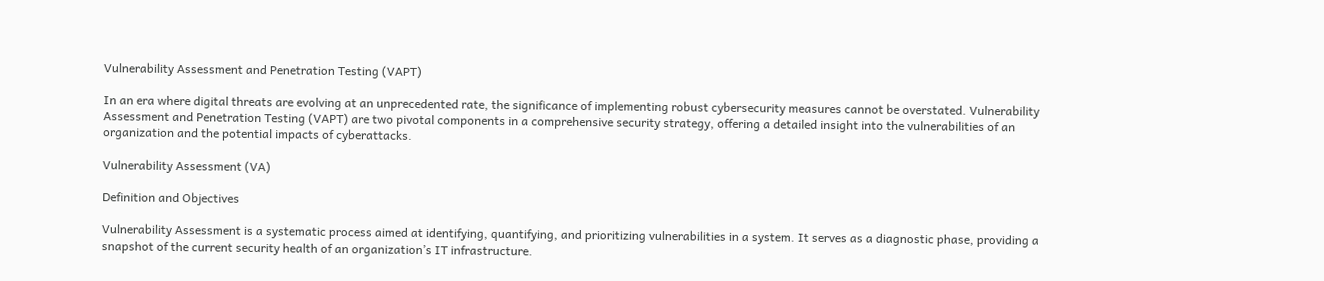Vulnerability Assessment and Penetration Testing (VAPT)

In an era where digital threats are evolving at an unprecedented rate, the significance of implementing robust cybersecurity measures cannot be overstated. Vulnerability Assessment and Penetration Testing (VAPT) are two pivotal components in a comprehensive security strategy, offering a detailed insight into the vulnerabilities of an organization and the potential impacts of cyberattacks.

Vulnerability Assessment (VA)

Definition and Objectives

Vulnerability Assessment is a systematic process aimed at identifying, quantifying, and prioritizing vulnerabilities in a system. It serves as a diagnostic phase, providing a snapshot of the current security health of an organization’s IT infrastructure.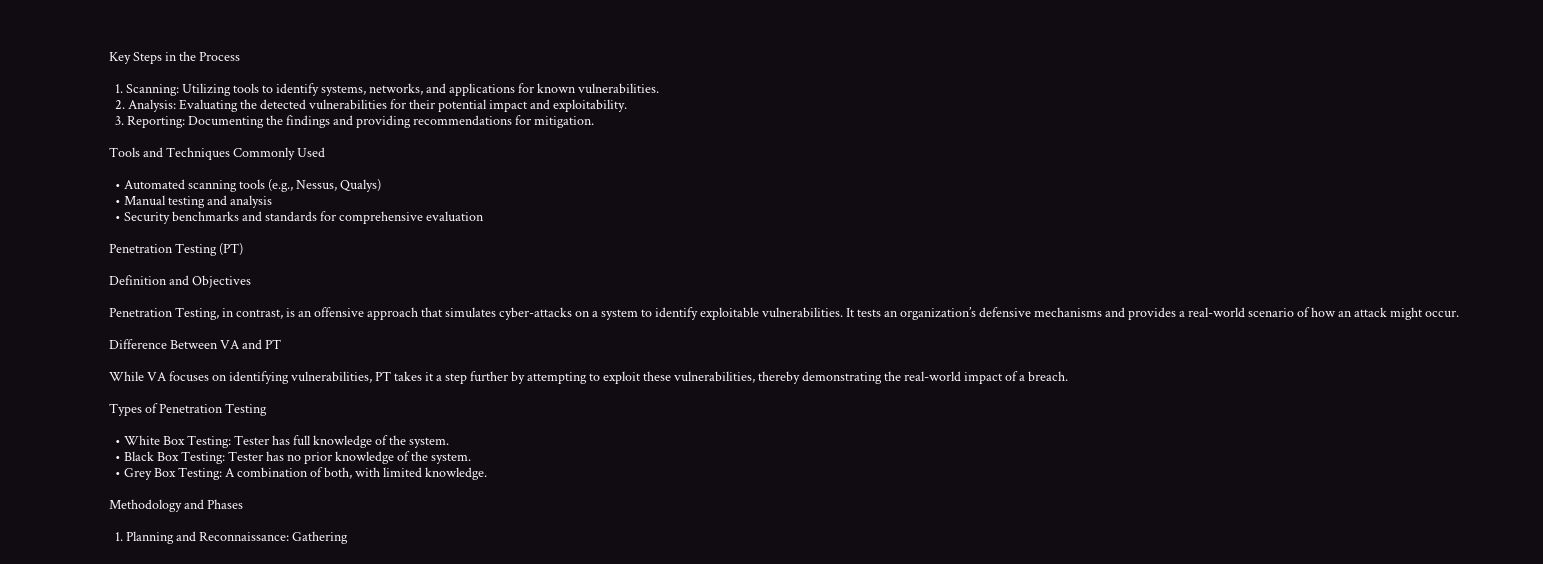Key Steps in the Process

  1. Scanning: Utilizing tools to identify systems, networks, and applications for known vulnerabilities.
  2. Analysis: Evaluating the detected vulnerabilities for their potential impact and exploitability.
  3. Reporting: Documenting the findings and providing recommendations for mitigation.

Tools and Techniques Commonly Used

  • Automated scanning tools (e.g., Nessus, Qualys)
  • Manual testing and analysis
  • Security benchmarks and standards for comprehensive evaluation

Penetration Testing (PT)

Definition and Objectives

Penetration Testing, in contrast, is an offensive approach that simulates cyber-attacks on a system to identify exploitable vulnerabilities. It tests an organization’s defensive mechanisms and provides a real-world scenario of how an attack might occur.

Difference Between VA and PT

While VA focuses on identifying vulnerabilities, PT takes it a step further by attempting to exploit these vulnerabilities, thereby demonstrating the real-world impact of a breach.

Types of Penetration Testing

  • White Box Testing: Tester has full knowledge of the system.
  • Black Box Testing: Tester has no prior knowledge of the system.
  • Grey Box Testing: A combination of both, with limited knowledge.

Methodology and Phases

  1. Planning and Reconnaissance: Gathering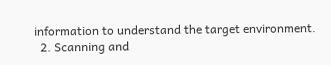information to understand the target environment.
  2. Scanning and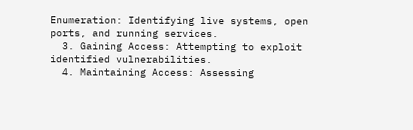Enumeration: Identifying live systems, open ports, and running services.
  3. Gaining Access: Attempting to exploit identified vulnerabilities.
  4. Maintaining Access: Assessing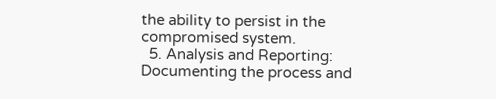the ability to persist in the compromised system.
  5. Analysis and Reporting: Documenting the process and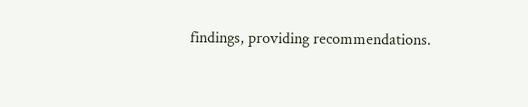findings, providing recommendations.